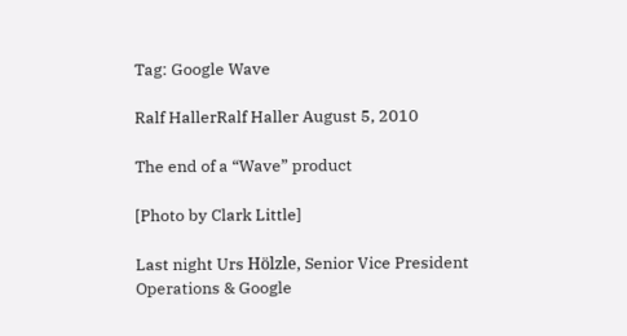Tag: Google Wave

Ralf HallerRalf Haller August 5, 2010

The end of a “Wave” product

[Photo by Clark Little]

Last night Urs Hölzle, Senior Vice President Operations & Google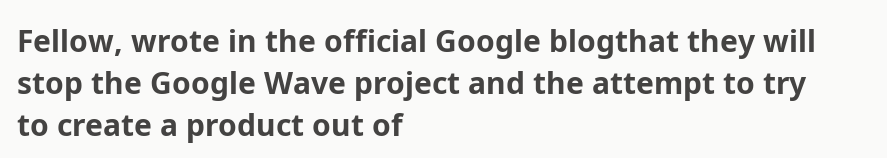Fellow, wrote in the official Google blogthat they will stop the Google Wave project and the attempt to try to create a product out of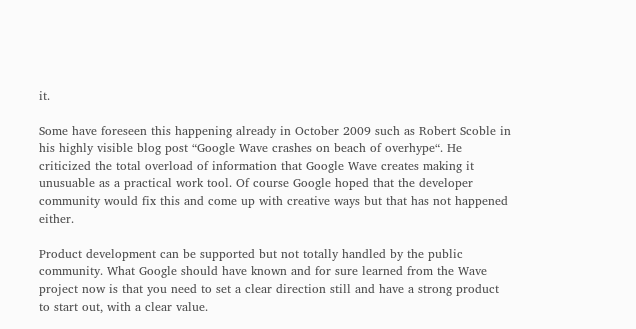it.

Some have foreseen this happening already in October 2009 such as Robert Scoble in his highly visible blog post “Google Wave crashes on beach of overhype“. He criticized the total overload of information that Google Wave creates making it unusuable as a practical work tool. Of course Google hoped that the developer community would fix this and come up with creative ways but that has not happened either.

Product development can be supported but not totally handled by the public community. What Google should have known and for sure learned from the Wave project now is that you need to set a clear direction still and have a strong product to start out, with a clear value.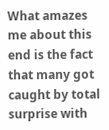What amazes me about this end is the fact that many got caught by total surprise with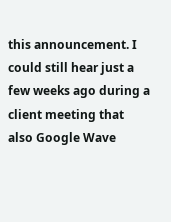this announcement. I could still hear just a few weeks ago during a client meeting that also Google Wave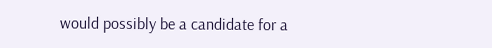would possibly be a candidate for a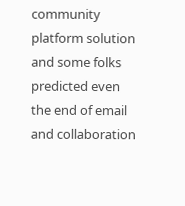community platform solution and some folks predicted even the end of email and collaboration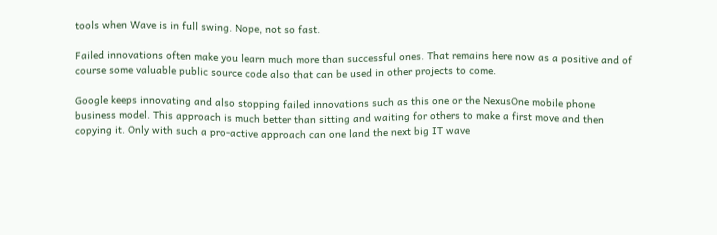tools when Wave is in full swing. Nope, not so fast.

Failed innovations often make you learn much more than successful ones. That remains here now as a positive and of course some valuable public source code also that can be used in other projects to come.

Google keeps innovating and also stopping failed innovations such as this one or the NexusOne mobile phone business model. This approach is much better than sitting and waiting for others to make a first move and then copying it. Only with such a pro-active approach can one land the next big IT wave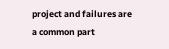project and failures are a common part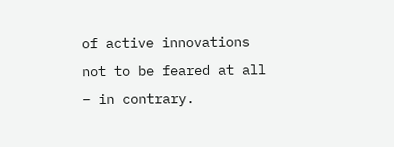of active innovations not to be feared at all – in contrary.